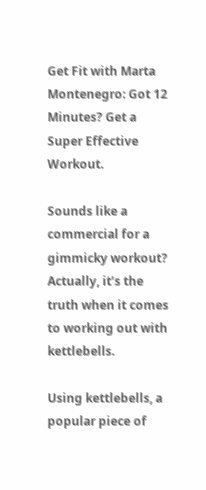Get Fit with Marta Montenegro: Got 12 Minutes? Get a Super Effective Workout.

Sounds like a commercial for a gimmicky workout? Actually, it’s the truth when it comes to working out with kettlebells.

Using kettlebells, a popular piece of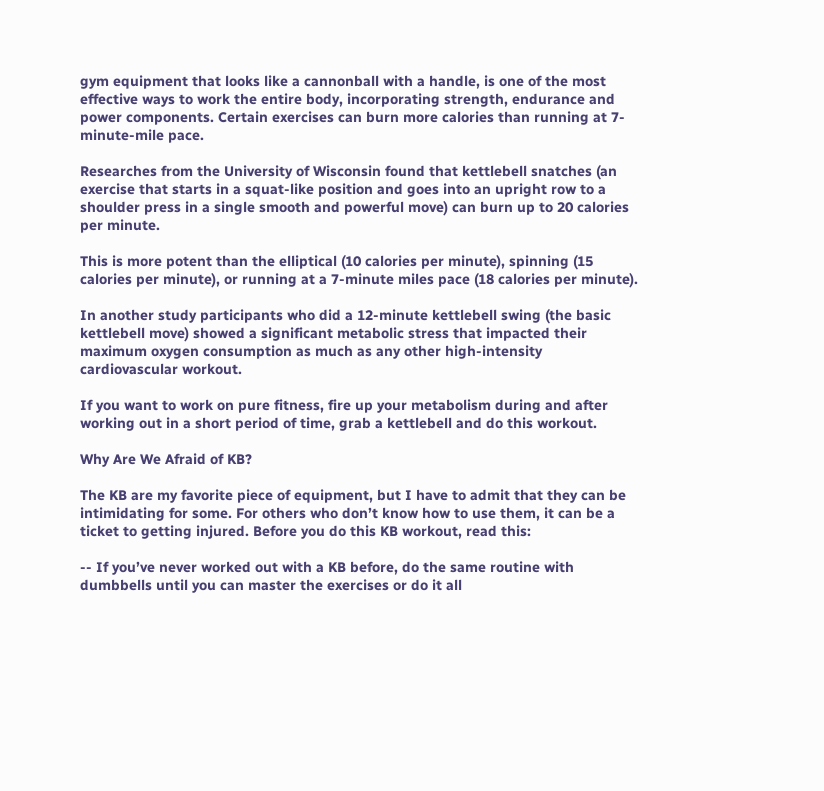gym equipment that looks like a cannonball with a handle, is one of the most effective ways to work the entire body, incorporating strength, endurance and power components. Certain exercises can burn more calories than running at 7-minute-mile pace.

Researches from the University of Wisconsin found that kettlebell snatches (an exercise that starts in a squat-like position and goes into an upright row to a shoulder press in a single smooth and powerful move) can burn up to 20 calories per minute.

This is more potent than the elliptical (10 calories per minute), spinning (15 calories per minute), or running at a 7-minute miles pace (18 calories per minute).

In another study participants who did a 12-minute kettlebell swing (the basic kettlebell move) showed a significant metabolic stress that impacted their maximum oxygen consumption as much as any other high-intensity cardiovascular workout.

If you want to work on pure fitness, fire up your metabolism during and after working out in a short period of time, grab a kettlebell and do this workout.

Why Are We Afraid of KB?

The KB are my favorite piece of equipment, but I have to admit that they can be intimidating for some. For others who don’t know how to use them, it can be a ticket to getting injured. Before you do this KB workout, read this:

-- If you’ve never worked out with a KB before, do the same routine with dumbbells until you can master the exercises or do it all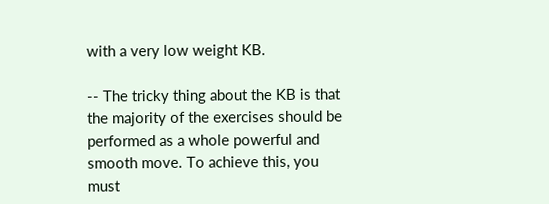with a very low weight KB.

-- The tricky thing about the KB is that the majority of the exercises should be performed as a whole powerful and smooth move. To achieve this, you must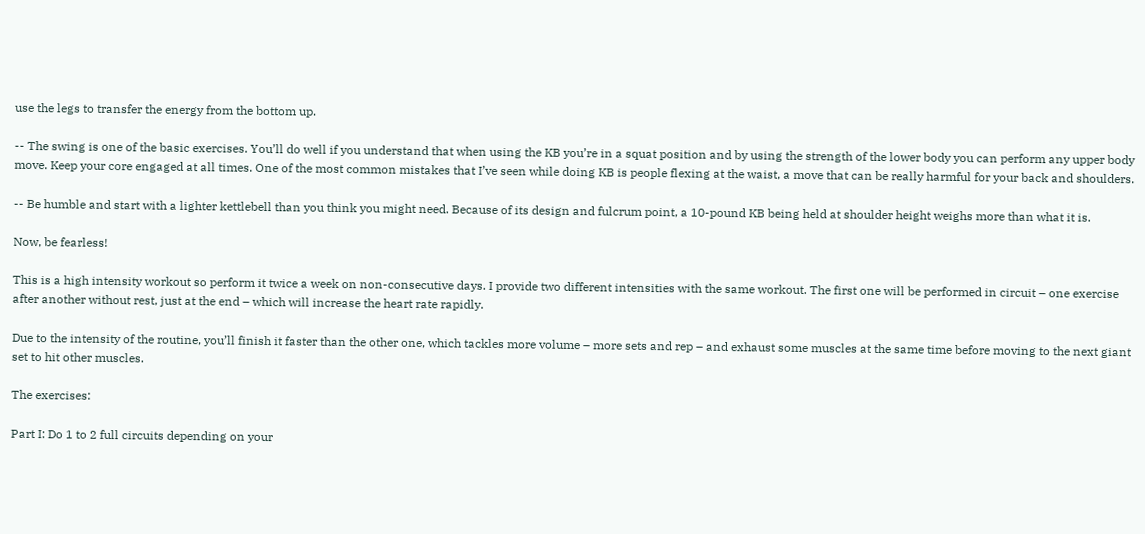use the legs to transfer the energy from the bottom up.

-- The swing is one of the basic exercises. You’ll do well if you understand that when using the KB you’re in a squat position and by using the strength of the lower body you can perform any upper body move. Keep your core engaged at all times. One of the most common mistakes that I’ve seen while doing KB is people flexing at the waist, a move that can be really harmful for your back and shoulders.

-- Be humble and start with a lighter kettlebell than you think you might need. Because of its design and fulcrum point, a 10-pound KB being held at shoulder height weighs more than what it is.

Now, be fearless!

This is a high intensity workout so perform it twice a week on non-consecutive days. I provide two different intensities with the same workout. The first one will be performed in circuit – one exercise after another without rest, just at the end – which will increase the heart rate rapidly.

Due to the intensity of the routine, you’ll finish it faster than the other one, which tackles more volume – more sets and rep – and exhaust some muscles at the same time before moving to the next giant set to hit other muscles.

The exercises:

Part I: Do 1 to 2 full circuits depending on your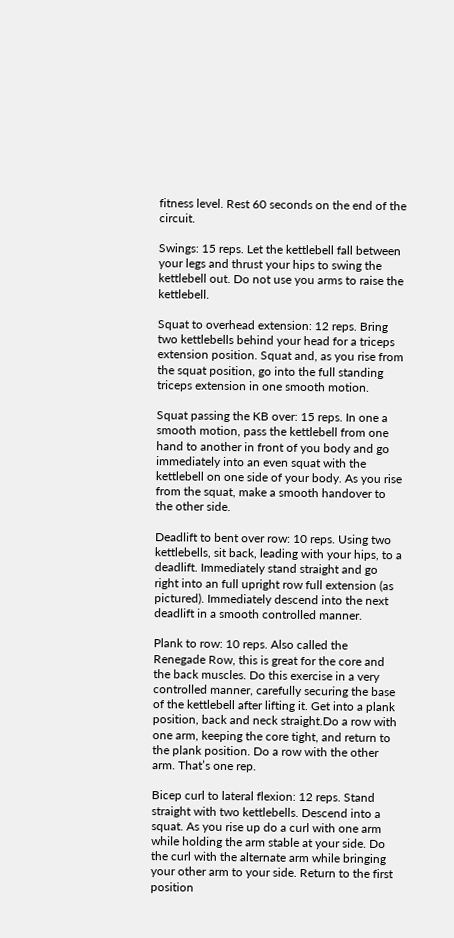fitness level. Rest 60 seconds on the end of the circuit.

Swings: 15 reps. Let the kettlebell fall between your legs and thrust your hips to swing the kettlebell out. Do not use you arms to raise the kettlebell.

Squat to overhead extension: 12 reps. Bring two kettlebells behind your head for a triceps extension position. Squat and, as you rise from the squat position, go into the full standing triceps extension in one smooth motion.

Squat passing the KB over: 15 reps. In one a smooth motion, pass the kettlebell from one hand to another in front of you body and go immediately into an even squat with the kettlebell on one side of your body. As you rise from the squat, make a smooth handover to the other side.

Deadlift to bent over row: 10 reps. Using two kettlebells, sit back, leading with your hips, to a deadlift. Immediately stand straight and go right into an full upright row full extension (as pictured). Immediately descend into the next deadlift in a smooth controlled manner.

Plank to row: 10 reps. Also called the Renegade Row, this is great for the core and the back muscles. Do this exercise in a very controlled manner, carefully securing the base of the kettlebell after lifting it. Get into a plank position, back and neck straight.Do a row with one arm, keeping the core tight, and return to the plank position. Do a row with the other arm. That’s one rep.

Bicep curl to lateral flexion: 12 reps. Stand straight with two kettlebells. Descend into a squat. As you rise up do a curl with one arm while holding the arm stable at your side. Do the curl with the alternate arm while bringing your other arm to your side. Return to the first position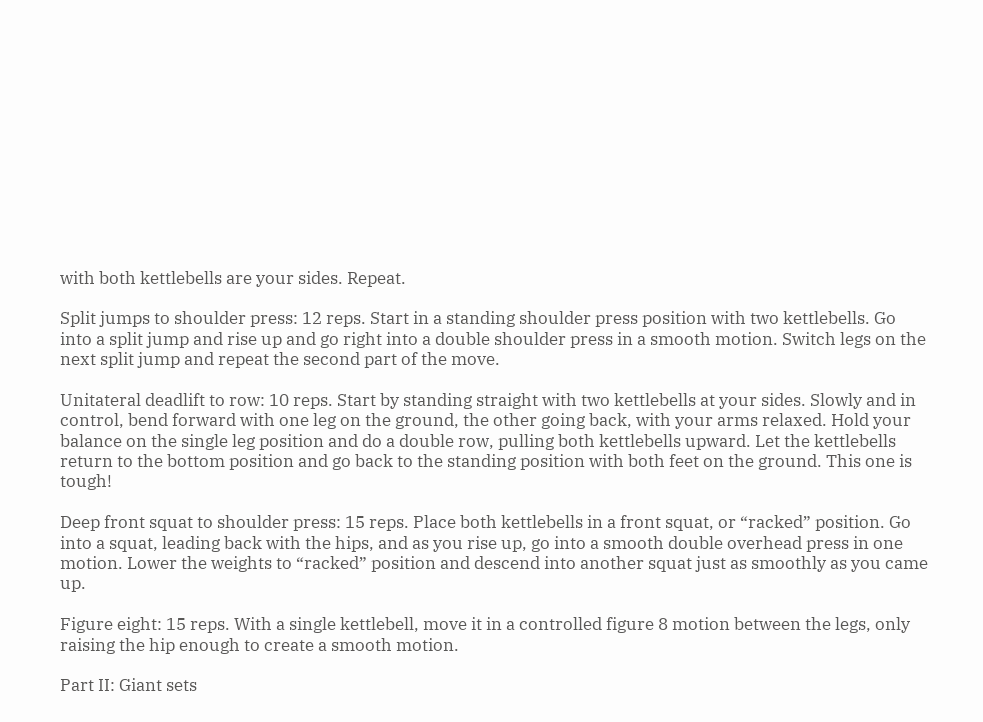with both kettlebells are your sides. Repeat.

Split jumps to shoulder press: 12 reps. Start in a standing shoulder press position with two kettlebells. Go into a split jump and rise up and go right into a double shoulder press in a smooth motion. Switch legs on the next split jump and repeat the second part of the move.

Unitateral deadlift to row: 10 reps. Start by standing straight with two kettlebells at your sides. Slowly and in control, bend forward with one leg on the ground, the other going back, with your arms relaxed. Hold your balance on the single leg position and do a double row, pulling both kettlebells upward. Let the kettlebells return to the bottom position and go back to the standing position with both feet on the ground. This one is tough!

Deep front squat to shoulder press: 15 reps. Place both kettlebells in a front squat, or “racked” position. Go into a squat, leading back with the hips, and as you rise up, go into a smooth double overhead press in one motion. Lower the weights to “racked” position and descend into another squat just as smoothly as you came up.

Figure eight: 15 reps. With a single kettlebell, move it in a controlled figure 8 motion between the legs, only raising the hip enough to create a smooth motion.

Part II: Giant sets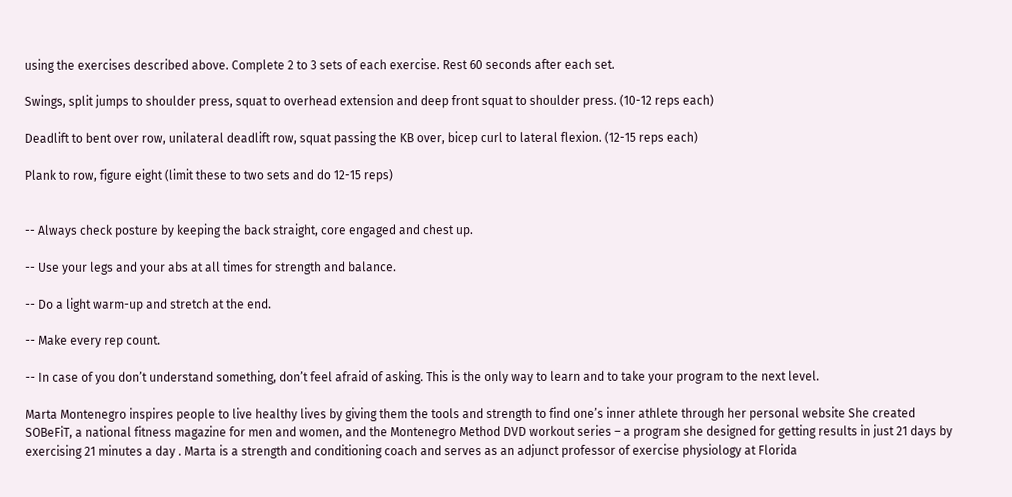using the exercises described above. Complete 2 to 3 sets of each exercise. Rest 60 seconds after each set.

Swings, split jumps to shoulder press, squat to overhead extension and deep front squat to shoulder press. (10-12 reps each)

Deadlift to bent over row, unilateral deadlift row, squat passing the KB over, bicep curl to lateral flexion. (12-15 reps each)

Plank to row, figure eight (limit these to two sets and do 12-15 reps)


-- Always check posture by keeping the back straight, core engaged and chest up.

-- Use your legs and your abs at all times for strength and balance.

-- Do a light warm-up and stretch at the end.

-- Make every rep count.

-- In case of you don’t understand something, don’t feel afraid of asking. This is the only way to learn and to take your program to the next level.

Marta Montenegro inspires people to live healthy lives by giving them the tools and strength to find one’s inner athlete through her personal website She created SOBeFiT, a national fitness magazine for men and women, and the Montenegro Method DVD workout series – a program she designed for getting results in just 21 days by exercising 21 minutes a day . Marta is a strength and conditioning coach and serves as an adjunct professor of exercise physiology at Florida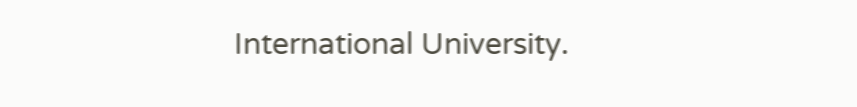International University.